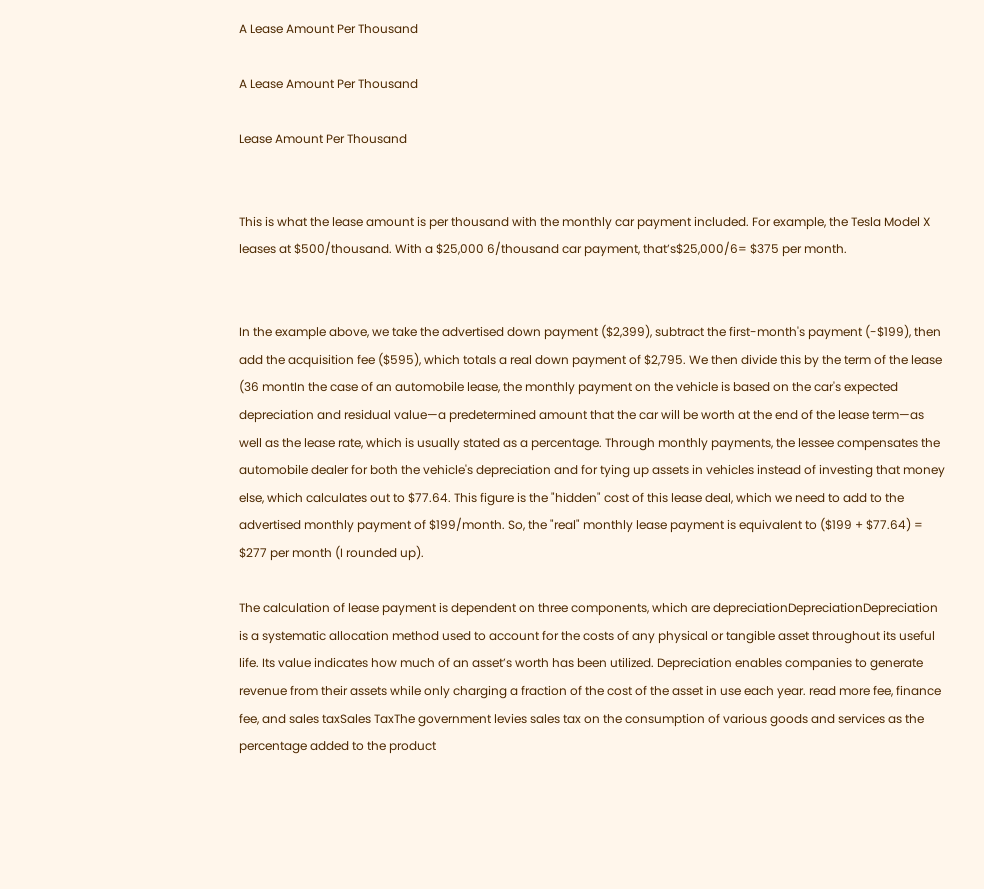A Lease Amount Per Thousand

A Lease Amount Per Thousand

Lease Amount Per Thousand


This is what the lease amount is per thousand with the monthly car payment included. For example, the Tesla Model X leases at $500/thousand. With a $25,000 6/thousand car payment, that’s$25,000/6= $375 per month.


In the example above, we take the advertised down payment ($2,399), subtract the first-month's payment (-$199), then add the acquisition fee ($595), which totals a real down payment of $2,795. We then divide this by the term of the lease (36 montIn the case of an automobile lease, the monthly payment on the vehicle is based on the car's expected depreciation and residual value—a predetermined amount that the car will be worth at the end of the lease term—as well as the lease rate, which is usually stated as a percentage. Through monthly payments, the lessee compensates the automobile dealer for both the vehicle's depreciation and for tying up assets in vehicles instead of investing that money else, which calculates out to $77.64. This figure is the "hidden" cost of this lease deal, which we need to add to the advertised monthly payment of $199/month. So, the "real" monthly lease payment is equivalent to ($199 + $77.64) = $277 per month (I rounded up).

The calculation of lease payment is dependent on three components, which are depreciationDepreciationDepreciation is a systematic allocation method used to account for the costs of any physical or tangible asset throughout its useful life. Its value indicates how much of an asset’s worth has been utilized. Depreciation enables companies to generate revenue from their assets while only charging a fraction of the cost of the asset in use each year. read more fee, finance fee, and sales taxSales TaxThe government levies sales tax on the consumption of various goods and services as the percentage added to the product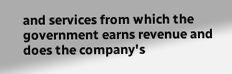and services from which the government earns revenue and does the company's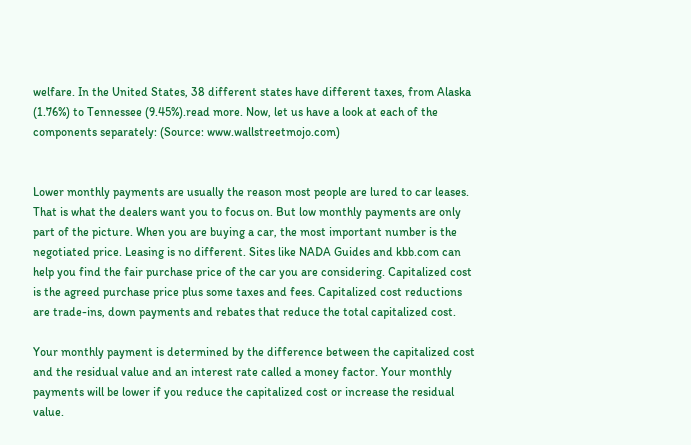welfare. In the United States, 38 different states have different taxes, from Alaska (1.76%) to Tennessee (9.45%).read more. Now, let us have a look at each of the components separately: (Source: www.wallstreetmojo.com)


Lower monthly payments are usually the reason most people are lured to car leases. That is what the dealers want you to focus on. But low monthly payments are only part of the picture. When you are buying a car, the most important number is the negotiated price. Leasing is no different. Sites like NADA Guides and kbb.com can help you find the fair purchase price of the car you are considering. Capitalized cost is the agreed purchase price plus some taxes and fees. Capitalized cost reductions are trade-ins, down payments and rebates that reduce the total capitalized cost.

Your monthly payment is determined by the difference between the capitalized cost and the residual value and an interest rate called a money factor. Your monthly payments will be lower if you reduce the capitalized cost or increase the residual value.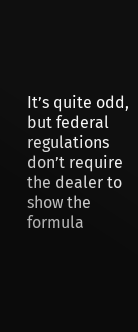It’s quite odd, but federal regulations don’t require the dealer to show the formula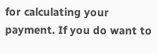for calculating your payment. If you do want to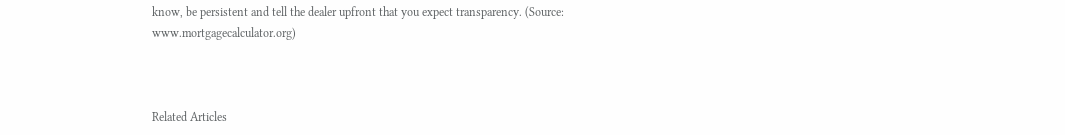know, be persistent and tell the dealer upfront that you expect transparency. (Source: www.mortgagecalculator.org)



Related Articles